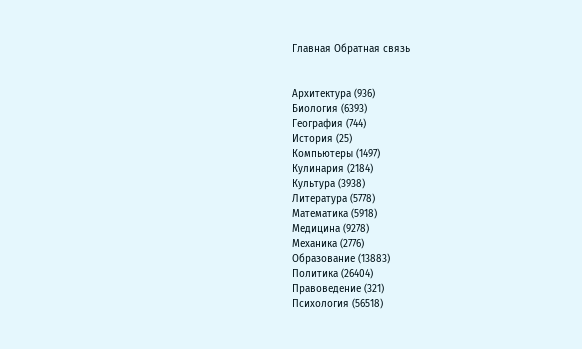Главная Обратная связь


Архитектура (936)
Биология (6393)
География (744)
История (25)
Компьютеры (1497)
Кулинария (2184)
Культура (3938)
Литература (5778)
Математика (5918)
Медицина (9278)
Механика (2776)
Образование (13883)
Политика (26404)
Правоведение (321)
Психология (56518)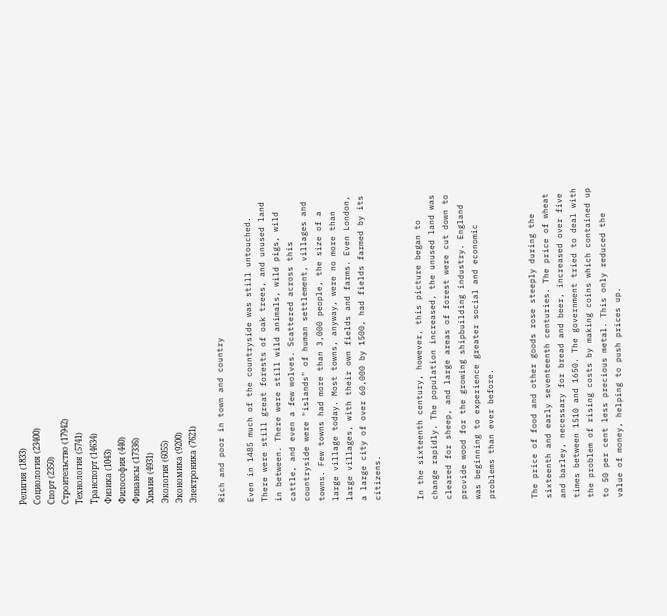Религия (1833)
Социология (23400)
Спорт (2350)
Строительство (17942)
Технология (5741)
Транспорт (14634)
Физика (1043)
Философия (440)
Финансы (17336)
Химия (4931)
Экология (6055)
Экономика (9200)
Электроника (7621)

Rich and poor in town and country

Even in 1485 much of the countryside was still untouched. There were still great forests of oak trees, and unused land in between. There were still wild animals, wild pigs, wild cattle, and even a few wolves. Scattered across this countryside were "islands" of human settlement, villages and towns. Few towns had more than 3,000 people, the size of a large village today. Most towns, anyway, were no more than large villages, with their own fields and farms. Even London, a large city of over 60,000 by 1500, had fields farmed by its citizens.


In the sixteenth century, however, this picture began to change rapidly. The population increased, the unused land was cleared for sheep, and large areas of forest were cut down to provide wood for the growing shipbuilding industry. England was beginning to experience greater social and economic problems than ever before.


The price of food and other goods rose steeply during the sixteenth and early seventeenth centuries. The price of wheat and barley, necessary for bread and beer, increased over five times between 1510 and 1650. The government tried to deal with the problem of rising costs by making coins which contained up to 50 per cent less precious metal. This only reduced the value of money, helping to push prices up.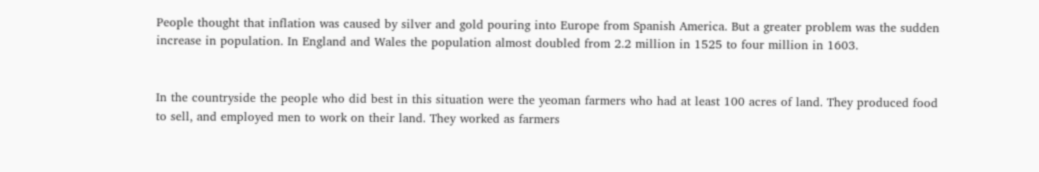People thought that inflation was caused by silver and gold pouring into Europe from Spanish America. But a greater problem was the sudden increase in population. In England and Wales the population almost doubled from 2.2 million in 1525 to four million in 1603.


In the countryside the people who did best in this situation were the yeoman farmers who had at least 100 acres of land. They produced food to sell, and employed men to work on their land. They worked as farmers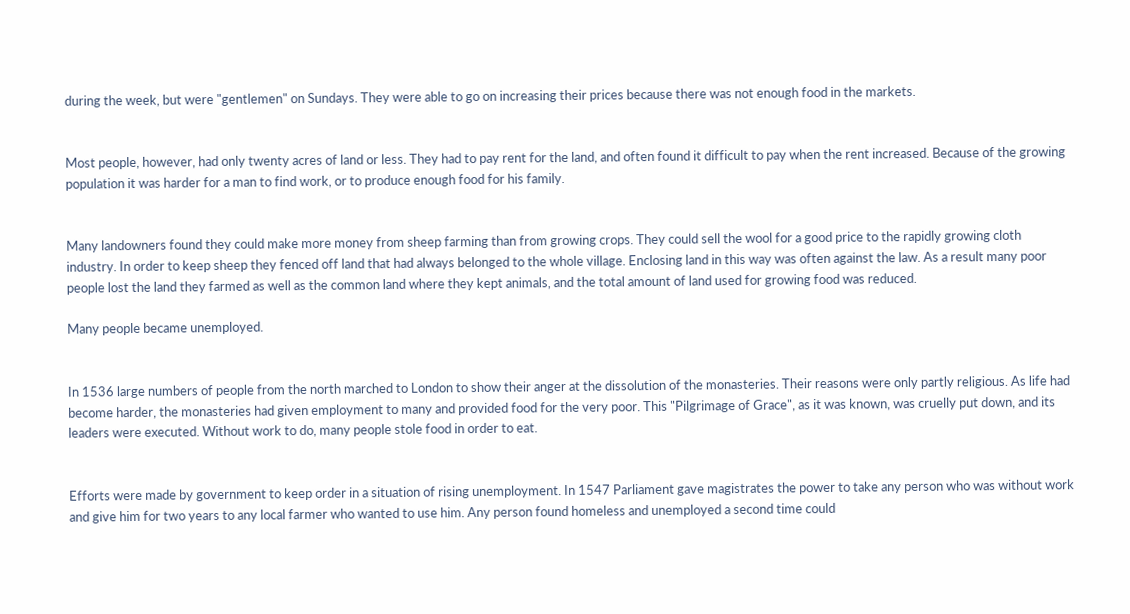during the week, but were "gentlemen" on Sundays. They were able to go on increasing their prices because there was not enough food in the markets.


Most people, however, had only twenty acres of land or less. They had to pay rent for the land, and often found it difficult to pay when the rent increased. Because of the growing population it was harder for a man to find work, or to produce enough food for his family.


Many landowners found they could make more money from sheep farming than from growing crops. They could sell the wool for a good price to the rapidly growing cloth industry. In order to keep sheep they fenced off land that had always belonged to the whole village. Enclosing land in this way was often against the law. As a result many poor people lost the land they farmed as well as the common land where they kept animals, and the total amount of land used for growing food was reduced.

Many people became unemployed.


In 1536 large numbers of people from the north marched to London to show their anger at the dissolution of the monasteries. Their reasons were only partly religious. As life had become harder, the monasteries had given employment to many and provided food for the very poor. This "Pilgrimage of Grace", as it was known, was cruelly put down, and its leaders were executed. Without work to do, many people stole food in order to eat.


Efforts were made by government to keep order in a situation of rising unemployment. In 1547 Parliament gave magistrates the power to take any person who was without work and give him for two years to any local farmer who wanted to use him. Any person found homeless and unemployed a second time could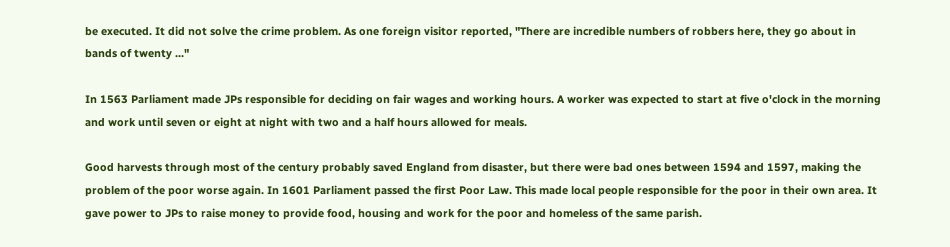be executed. It did not solve the crime problem. As one foreign visitor reported, "There are incredible numbers of robbers here, they go about in bands of twenty ..."

In 1563 Parliament made JPs responsible for deciding on fair wages and working hours. A worker was expected to start at five o'clock in the morning and work until seven or eight at night with two and a half hours allowed for meals.

Good harvests through most of the century probably saved England from disaster, but there were bad ones between 1594 and 1597, making the problem of the poor worse again. In 1601 Parliament passed the first Poor Law. This made local people responsible for the poor in their own area. It gave power to JPs to raise money to provide food, housing and work for the poor and homeless of the same parish.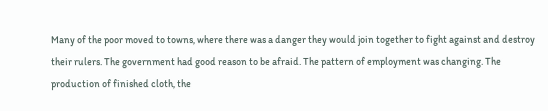Many of the poor moved to towns, where there was a danger they would join together to fight against and destroy their rulers. The government had good reason to be afraid. The pattern of employment was changing. The production of finished cloth, the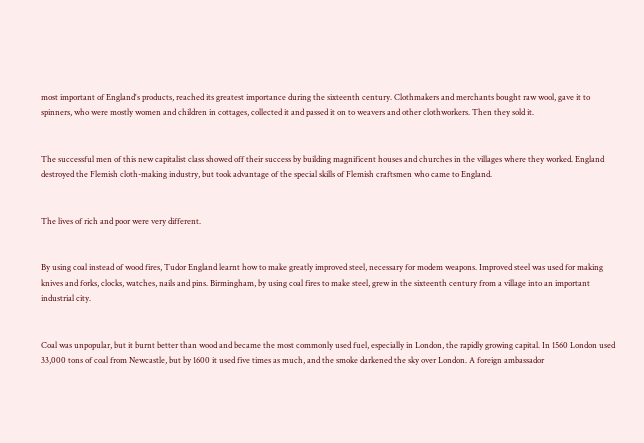most important of England's products, reached its greatest importance during the sixteenth century. Clothmakers and merchants bought raw wool, gave it to spinners, who were mostly women and children in cottages, collected it and passed it on to weavers and other clothworkers. Then they sold it.


The successful men of this new capitalist class showed off their success by building magnificent houses and churches in the villages where they worked. England destroyed the Flemish cloth-making industry, but took advantage of the special skills of Flemish craftsmen who came to England.


The lives of rich and poor were very different.


By using coal instead of wood fires, Tudor England learnt how to make greatly improved steel, necessary for modem weapons. Improved steel was used for making knives and forks, clocks, watches, nails and pins. Birmingham, by using coal fires to make steel, grew in the sixteenth century from a village into an important industrial city.


Coal was unpopular, but it burnt better than wood and became the most commonly used fuel, especially in London, the rapidly growing capital. In 1560 London used 33,000 tons of coal from Newcastle, but by 1600 it used five times as much, and the smoke darkened the sky over London. A foreign ambassador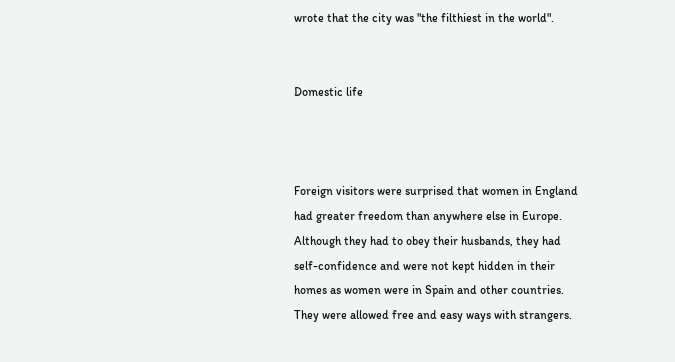wrote that the city was "the filthiest in the world".


Domestic life



Foreign visitors were surprised that women in England had greater freedom than anywhere else in Europe. Although they had to obey their husbands, they had self-confidence and were not kept hidden in their homes as women were in Spain and other countries. They were allowed free and easy ways with strangers.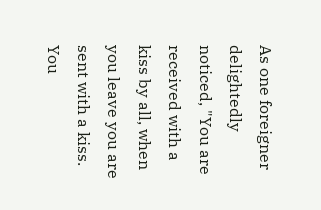As one foreigner delightedly noticed, "You are received with a kiss by all, when you leave you are sent with a kiss. You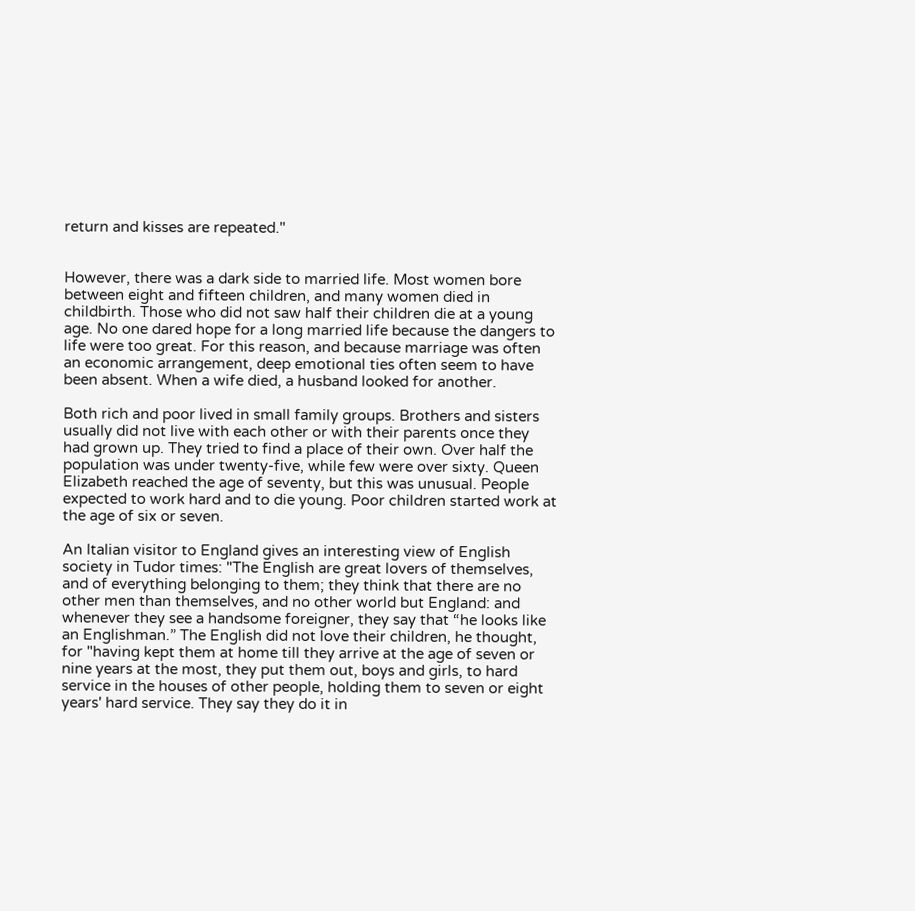return and kisses are repeated."


However, there was a dark side to married life. Most women bore between eight and fifteen children, and many women died in childbirth. Those who did not saw half their children die at a young age. No one dared hope for a long married life because the dangers to life were too great. For this reason, and because marriage was often an economic arrangement, deep emotional ties often seem to have been absent. When a wife died, a husband looked for another.

Both rich and poor lived in small family groups. Brothers and sisters usually did not live with each other or with their parents once they had grown up. They tried to find a place of their own. Over half the population was under twenty-five, while few were over sixty. Queen Elizabeth reached the age of seventy, but this was unusual. People expected to work hard and to die young. Poor children started work at the age of six or seven.

An Italian visitor to England gives an interesting view of English society in Tudor times: "The English are great lovers of themselves, and of everything belonging to them; they think that there are no other men than themselves, and no other world but England: and whenever they see a handsome foreigner, they say that “he looks like an Englishman.” The English did not love their children, he thought, for "having kept them at home till they arrive at the age of seven or nine years at the most, they put them out, boys and girls, to hard service in the houses of other people, holding them to seven or eight years' hard service. They say they do it in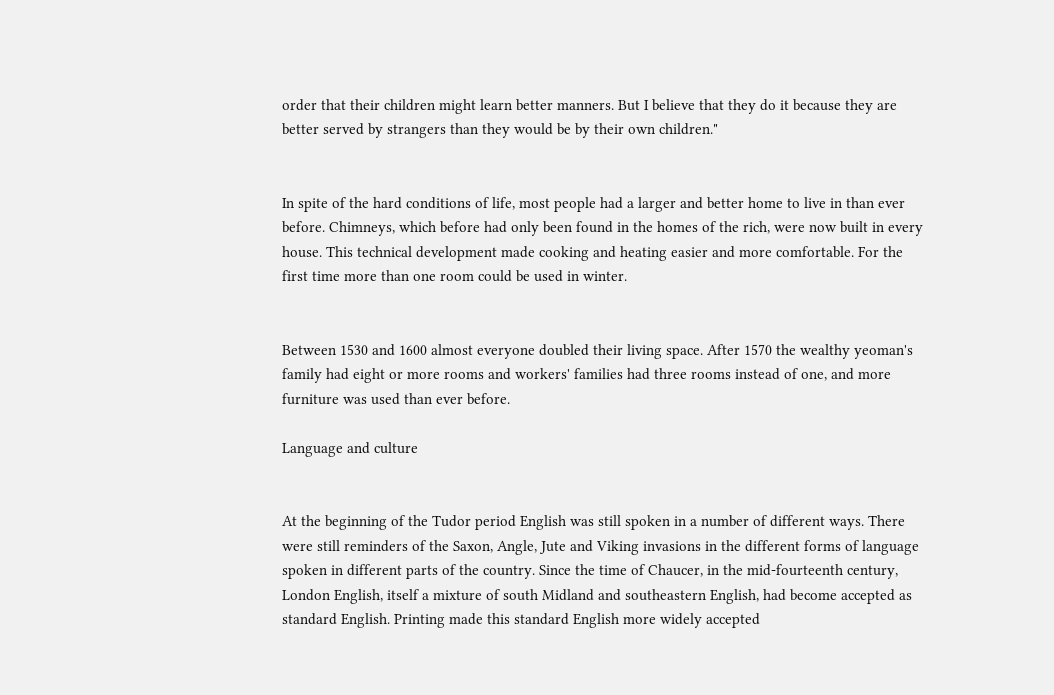order that their children might learn better manners. But I believe that they do it because they are better served by strangers than they would be by their own children."


In spite of the hard conditions of life, most people had a larger and better home to live in than ever before. Chimneys, which before had only been found in the homes of the rich, were now built in every house. This technical development made cooking and heating easier and more comfortable. For the first time more than one room could be used in winter.


Between 1530 and 1600 almost everyone doubled their living space. After 1570 the wealthy yeoman's family had eight or more rooms and workers' families had three rooms instead of one, and more furniture was used than ever before.

Language and culture


At the beginning of the Tudor period English was still spoken in a number of different ways. There were still reminders of the Saxon, Angle, Jute and Viking invasions in the different forms of language spoken in different parts of the country. Since the time of Chaucer, in the mid-fourteenth century, London English, itself a mixture of south Midland and southeastern English, had become accepted as standard English. Printing made this standard English more widely accepted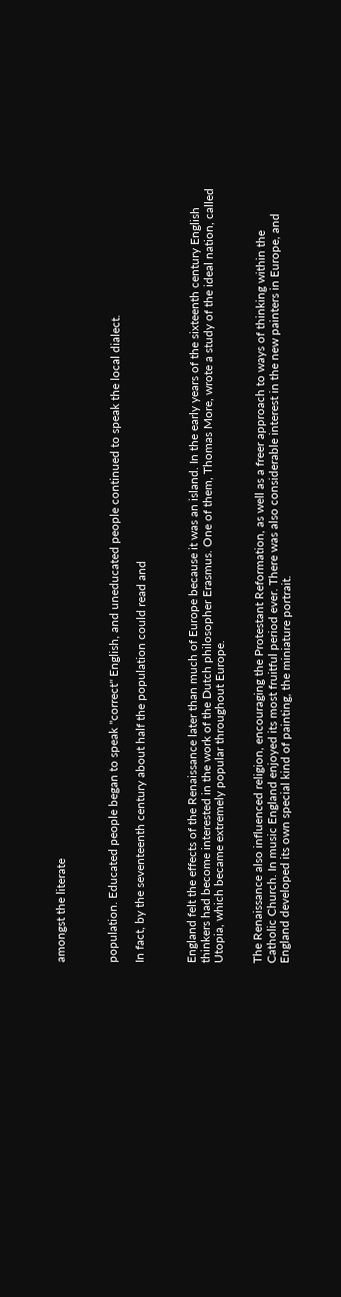amongst the literate



population. Educated people began to speak "correct" English, and uneducated people continued to speak the local dialect.

In fact, by the seventeenth century about half the population could read and



England felt the effects of the Renaissance later than much of Europe because it was an island. In the early years of the sixteenth century English thinkers had become interested in the work of the Dutch philosopher Erasmus. One of them, Thomas More, wrote a study of the ideal nation, called Utopia, which became extremely popular throughout Europe.


The Renaissance also influenced religion, encouraging the Protestant Reformation, as well as a freer approach to ways of thinking within the Catholic Church. In music England enjoyed its most fruitful period ever. There was also considerable interest in the new painters in Europe, and England developed its own special kind of painting, the miniature portrait.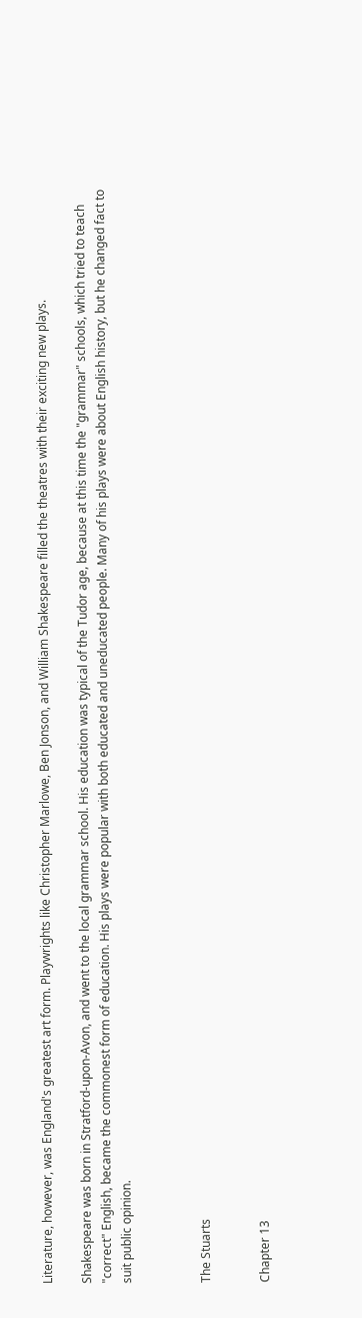Literature, however, was England's greatest art form. Playwrights like Christopher Marlowe, Ben Jonson, and William Shakespeare filled the theatres with their exciting new plays.

Shakespeare was born in Stratford-upon-Avon, and went to the local grammar school. His education was typical of the Tudor age, because at this time the "grammar" schools, which tried to teach "correct" English, became the commonest form of education. His plays were popular with both educated and uneducated people. Many of his plays were about English history, but he changed fact to suit public opinion.



The Stuarts


Chapter 13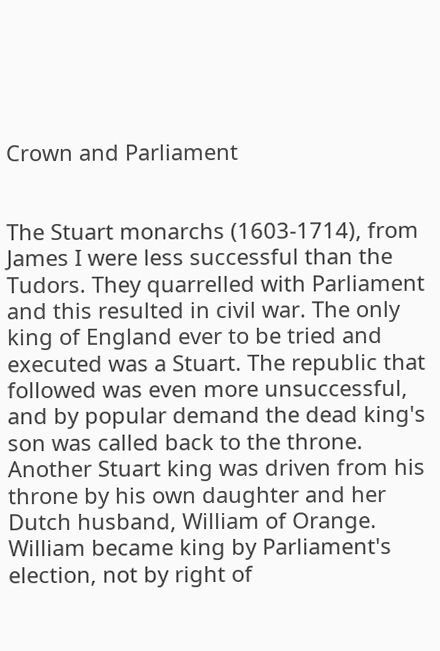Crown and Parliament


The Stuart monarchs (1603-1714), from James I were less successful than the Tudors. They quarrelled with Parliament and this resulted in civil war. The only king of England ever to be tried and executed was a Stuart. The republic that followed was even more unsuccessful, and by popular demand the dead king's son was called back to the throne. Another Stuart king was driven from his throne by his own daughter and her Dutch husband, William of Orange. William became king by Parliament's election, not by right of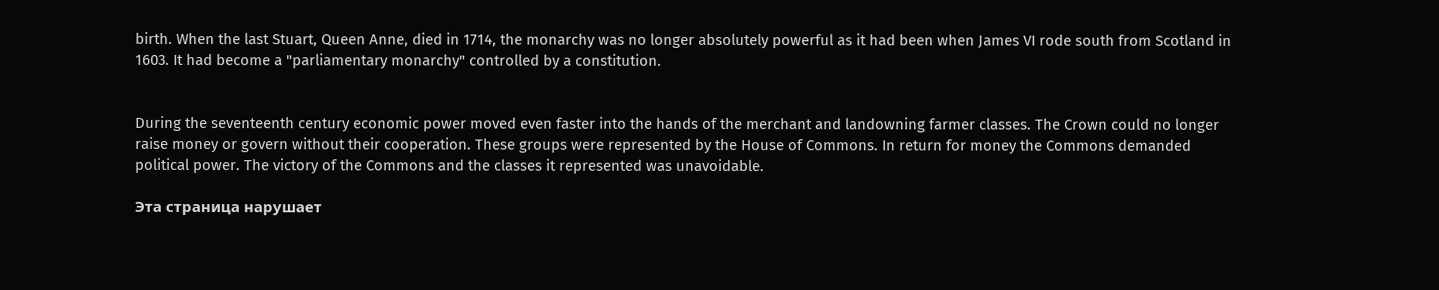birth. When the last Stuart, Queen Anne, died in 1714, the monarchy was no longer absolutely powerful as it had been when James VI rode south from Scotland in 1603. It had become a "parliamentary monarchy" controlled by a constitution.


During the seventeenth century economic power moved even faster into the hands of the merchant and landowning farmer classes. The Crown could no longer raise money or govern without their cooperation. These groups were represented by the House of Commons. In return for money the Commons demanded political power. The victory of the Commons and the classes it represented was unavoidable.

Эта страница нарушает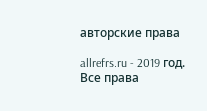авторские права

allrefrs.ru - 2019 год. Все права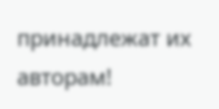принадлежат их авторам!